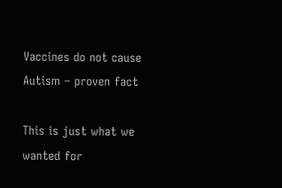Vaccines do not cause Autism – proven fact

This is just what we wanted for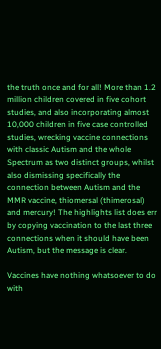the truth once and for all! More than 1.2 million children covered in five cohort studies, and also incorporating almost 10,000 children in five case controlled studies, wrecking vaccine connections with classic Autism and the whole Spectrum as two distinct groups, whilst also dismissing specifically the connection between Autism and the MMR vaccine, thiomersal (thimerosal) and mercury! The highlights list does err by copying vaccination to the last three connections when it should have been Autism, but the message is clear.

Vaccines have nothing whatsoever to do with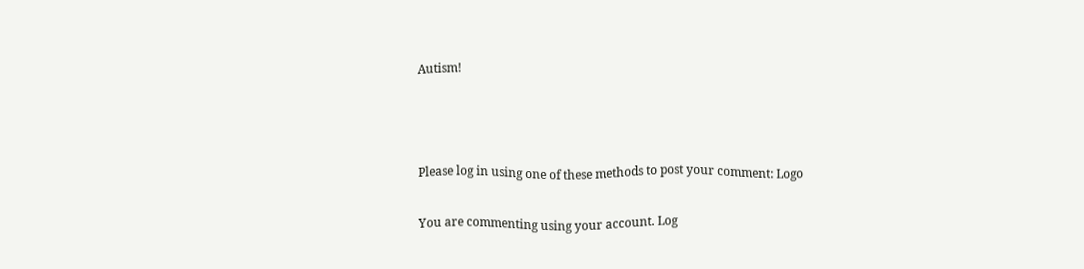Autism!



Please log in using one of these methods to post your comment: Logo

You are commenting using your account. Log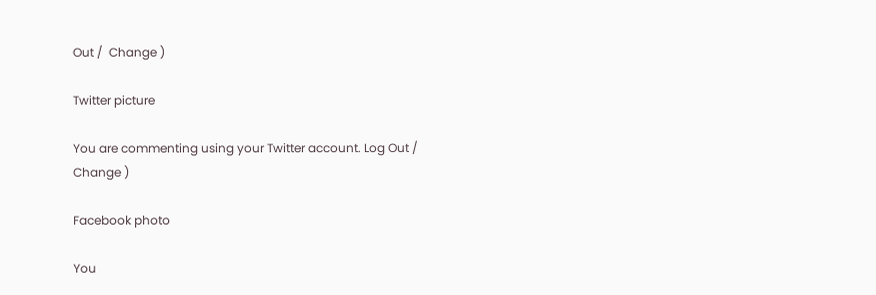Out /  Change )

Twitter picture

You are commenting using your Twitter account. Log Out /  Change )

Facebook photo

You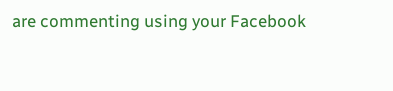are commenting using your Facebook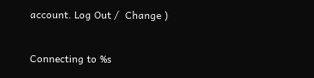account. Log Out /  Change )

Connecting to %s